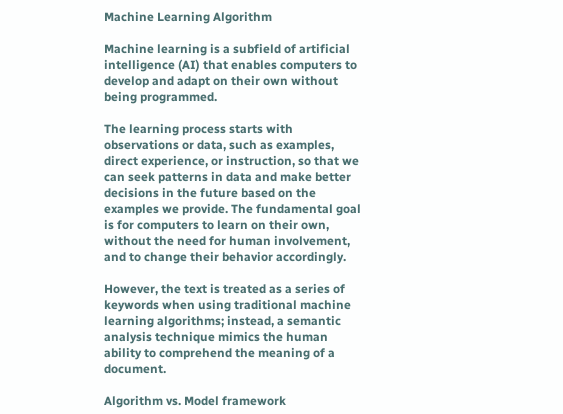Machine Learning Algorithm

Machine learning is a subfield of artificial intelligence (AI) that enables computers to develop and adapt on their own without being programmed.

The learning process starts with observations or data, such as examples, direct experience, or instruction, so that we can seek patterns in data and make better decisions in the future based on the examples we provide. The fundamental goal is for computers to learn on their own, without the need for human involvement, and to change their behavior accordingly.

However, the text is treated as a series of keywords when using traditional machine learning algorithms; instead, a semantic analysis technique mimics the human ability to comprehend the meaning of a document.

Algorithm vs. Model framework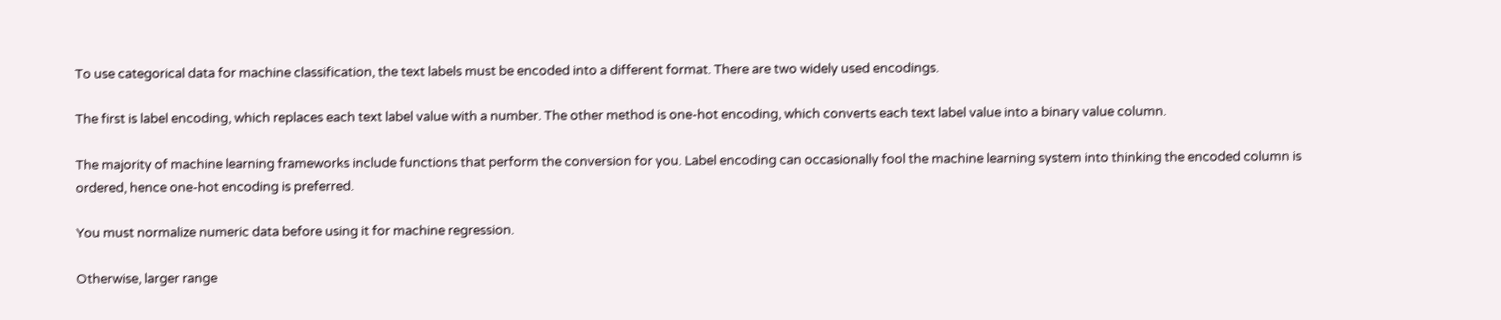To use categorical data for machine classification, the text labels must be encoded into a different format. There are two widely used encodings.

The first is label encoding, which replaces each text label value with a number. The other method is one-hot encoding, which converts each text label value into a binary value column.

The majority of machine learning frameworks include functions that perform the conversion for you. Label encoding can occasionally fool the machine learning system into thinking the encoded column is ordered, hence one-hot encoding is preferred.

You must normalize numeric data before using it for machine regression.

Otherwise, larger range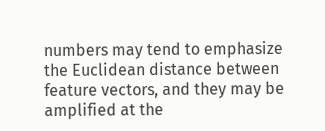numbers may tend to emphasize the Euclidean distance between feature vectors, and they may be amplified at the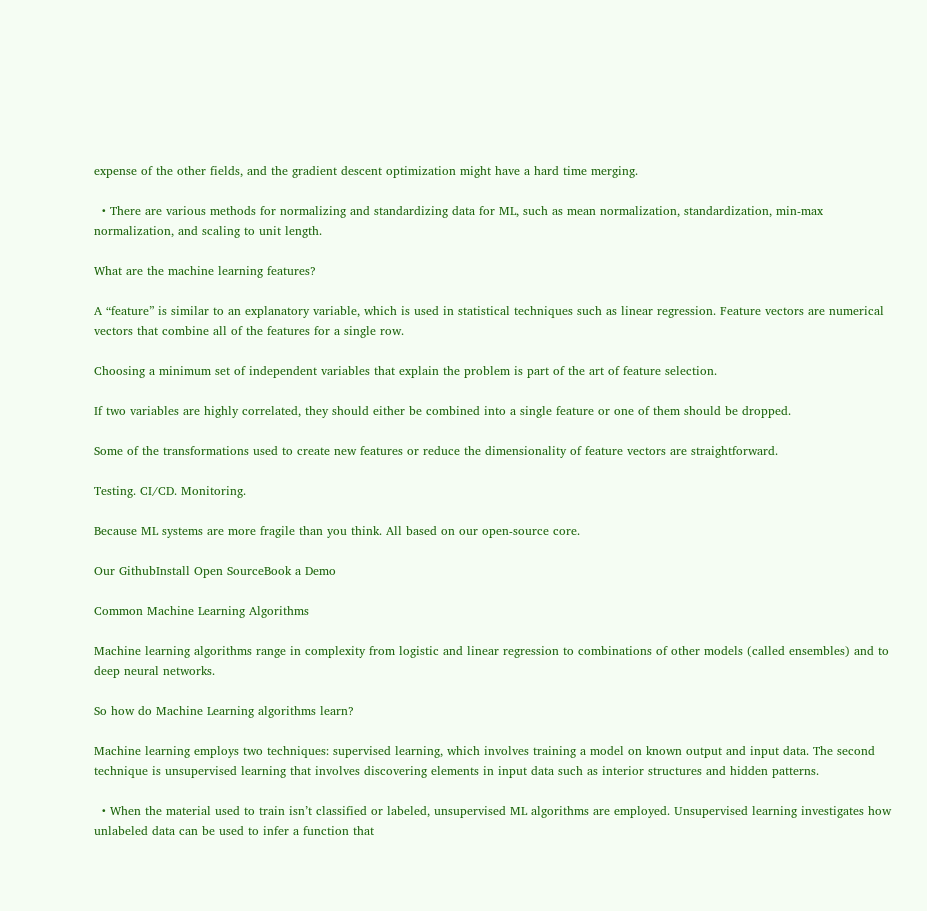expense of the other fields, and the gradient descent optimization might have a hard time merging.

  • There are various methods for normalizing and standardizing data for ML, such as mean normalization, standardization, min-max normalization, and scaling to unit length.

What are the machine learning features?

A “feature” is similar to an explanatory variable, which is used in statistical techniques such as linear regression. Feature vectors are numerical vectors that combine all of the features for a single row.

Choosing a minimum set of independent variables that explain the problem is part of the art of feature selection.

If two variables are highly correlated, they should either be combined into a single feature or one of them should be dropped.

Some of the transformations used to create new features or reduce the dimensionality of feature vectors are straightforward.

Testing. CI/CD. Monitoring.

Because ML systems are more fragile than you think. All based on our open-source core.

Our GithubInstall Open SourceBook a Demo

Common Machine Learning Algorithms

Machine learning algorithms range in complexity from logistic and linear regression to combinations of other models (called ensembles) and to deep neural networks.

So how do Machine Learning algorithms learn?

Machine learning employs two techniques: supervised learning, which involves training a model on known output and input data. The second technique is unsupervised learning that involves discovering elements in input data such as interior structures and hidden patterns.

  • When the material used to train isn’t classified or labeled, unsupervised ML algorithms are employed. Unsupervised learning investigates how unlabeled data can be used to infer a function that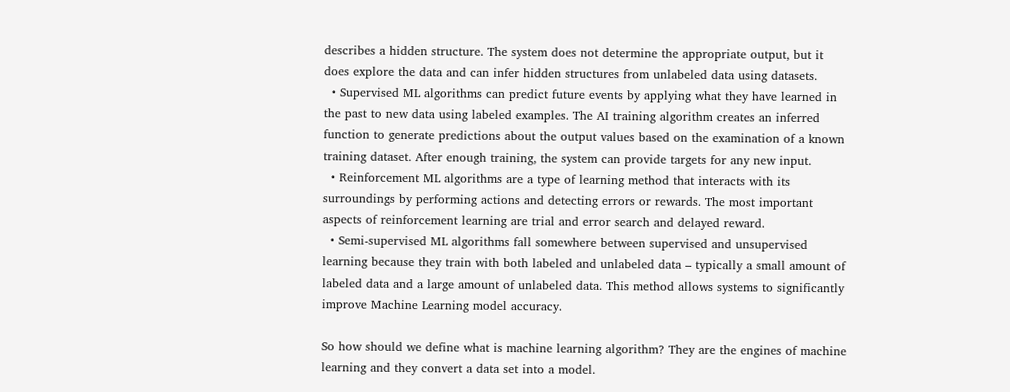describes a hidden structure. The system does not determine the appropriate output, but it does explore the data and can infer hidden structures from unlabeled data using datasets.
  • Supervised ML algorithms can predict future events by applying what they have learned in the past to new data using labeled examples. The AI training algorithm creates an inferred function to generate predictions about the output values based on the examination of a known training dataset. After enough training, the system can provide targets for any new input.
  • Reinforcement ML algorithms are a type of learning method that interacts with its surroundings by performing actions and detecting errors or rewards. The most important aspects of reinforcement learning are trial and error search and delayed reward.
  • Semi-supervised ML algorithms fall somewhere between supervised and unsupervised learning because they train with both labeled and unlabeled data – typically a small amount of labeled data and a large amount of unlabeled data. This method allows systems to significantly improve Machine Learning model accuracy.

So how should we define what is machine learning algorithm? They are the engines of machine learning and they convert a data set into a model.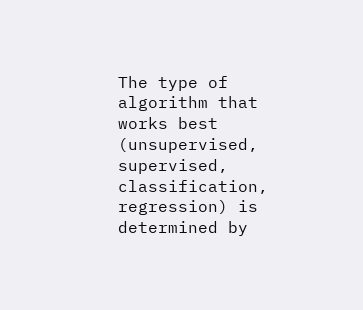The type of algorithm that works best (unsupervised, supervised, classification, regression) is determined by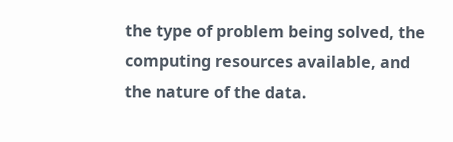the type of problem being solved, the computing resources available, and the nature of the data.